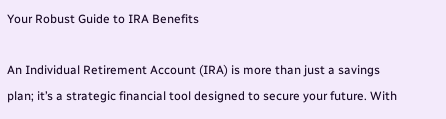Your Robust Guide to IRA Benefits

An Individual Retirement Account (IRA) is more than just a savings plan; it’s a strategic financial tool designed to secure your future. With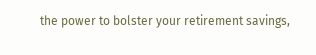the power to bolster your retirement savings,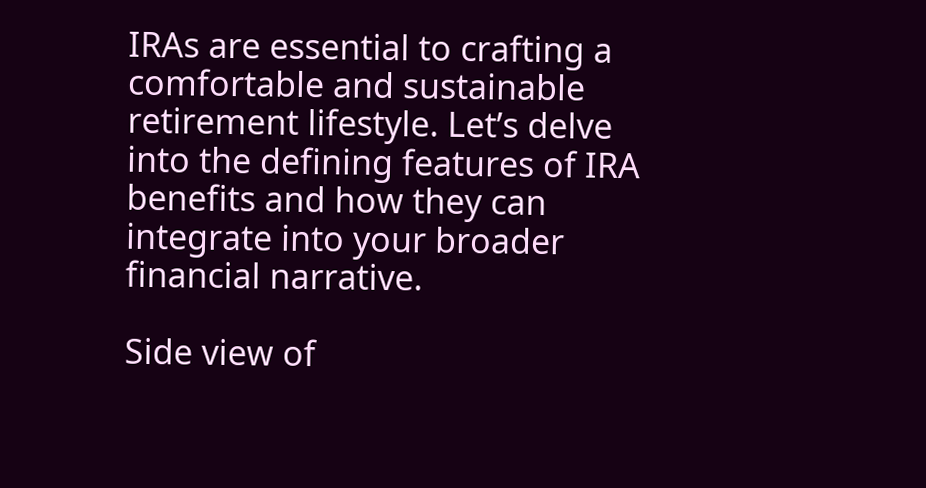IRAs are essential to crafting a comfortable and sustainable retirement lifestyle. Let’s delve into the defining features of IRA benefits and how they can integrate into your broader financial narrative.

Side view of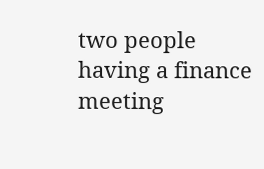two people having a finance meeting